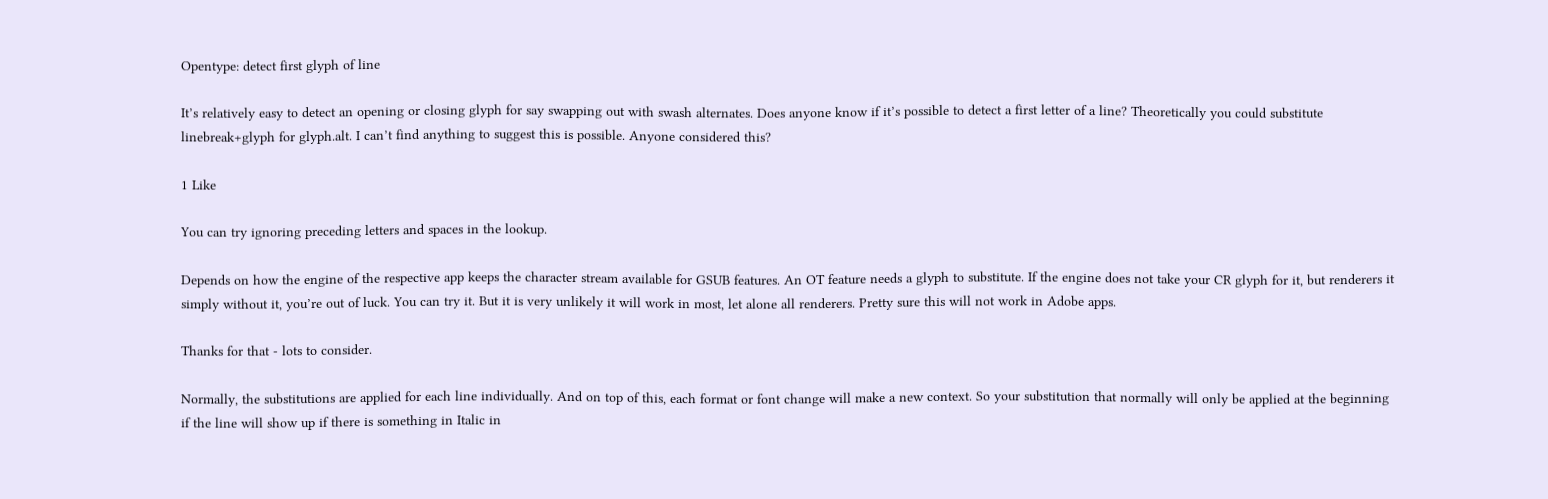Opentype: detect first glyph of line

It’s relatively easy to detect an opening or closing glyph for say swapping out with swash alternates. Does anyone know if it’s possible to detect a first letter of a line? Theoretically you could substitute linebreak+glyph for glyph.alt. I can’t find anything to suggest this is possible. Anyone considered this?

1 Like

You can try ignoring preceding letters and spaces in the lookup.

Depends on how the engine of the respective app keeps the character stream available for GSUB features. An OT feature needs a glyph to substitute. If the engine does not take your CR glyph for it, but renderers it simply without it, you’re out of luck. You can try it. But it is very unlikely it will work in most, let alone all renderers. Pretty sure this will not work in Adobe apps.

Thanks for that - lots to consider.

Normally, the substitutions are applied for each line individually. And on top of this, each format or font change will make a new context. So your substitution that normally will only be applied at the beginning if the line will show up if there is something in Italic in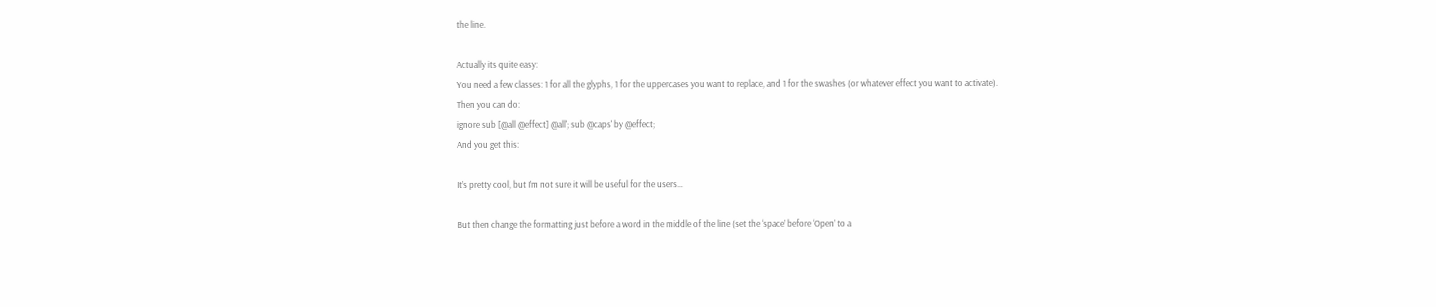the line.

Actually its quite easy:
You need a few classes: 1 for all the glyphs, 1 for the uppercases you want to replace, and 1 for the swashes (or whatever effect you want to activate).
Then you can do:
ignore sub [@all @effect] @all'; sub @caps' by @effect;
And you get this:

It’s pretty cool, but I’m not sure it will be useful for the users…

But then change the formatting just before a word in the middle of the line (set the ‘space’ before ‘Open’ to a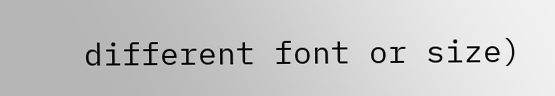different font or size)